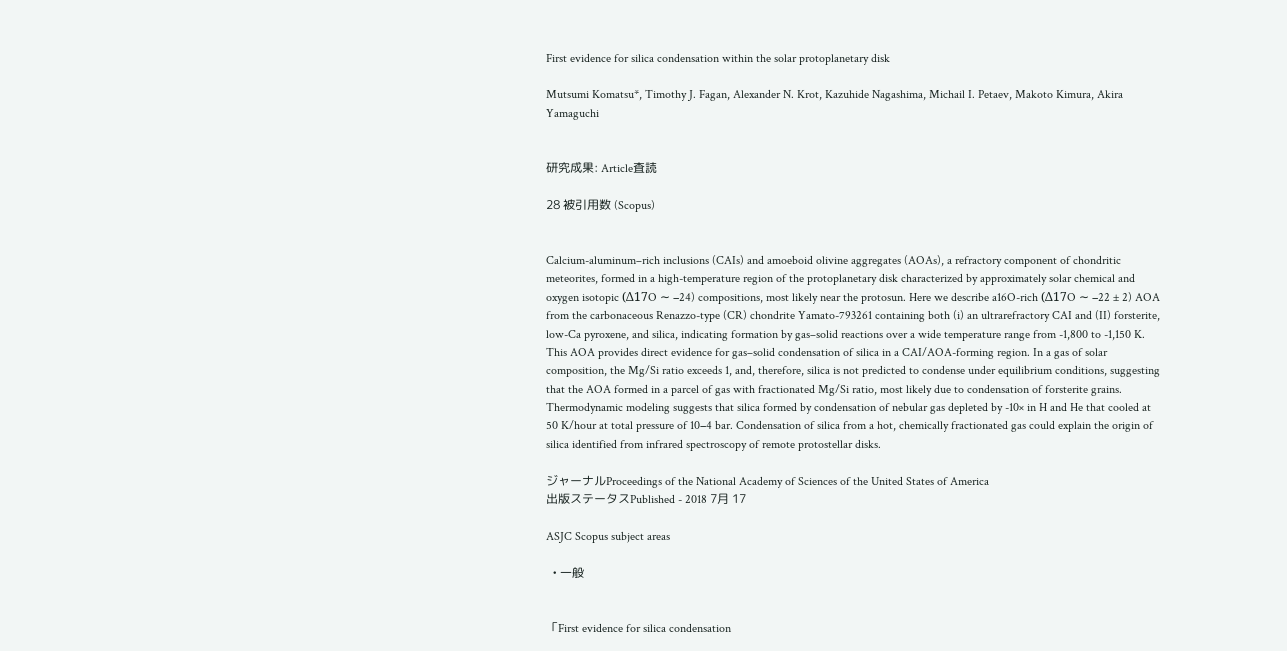First evidence for silica condensation within the solar protoplanetary disk

Mutsumi Komatsu*, Timothy J. Fagan, Alexander N. Krot, Kazuhide Nagashima, Michail I. Petaev, Makoto Kimura, Akira Yamaguchi


研究成果: Article査読

28 被引用数 (Scopus)


Calcium-aluminum–rich inclusions (CAIs) and amoeboid olivine aggregates (AOAs), a refractory component of chondritic meteorites, formed in a high-temperature region of the protoplanetary disk characterized by approximately solar chemical and oxygen isotopic (Δ17O ∼ −24) compositions, most likely near the protosun. Here we describe a16O-rich (Δ17O ∼ −22 ± 2) AOA from the carbonaceous Renazzo-type (CR) chondrite Yamato-793261 containing both (i) an ultrarefractory CAI and (II) forsterite, low-Ca pyroxene, and silica, indicating formation by gas–solid reactions over a wide temperature range from -1,800 to -1,150 K. This AOA provides direct evidence for gas–solid condensation of silica in a CAI/AOA-forming region. In a gas of solar composition, the Mg/Si ratio exceeds 1, and, therefore, silica is not predicted to condense under equilibrium conditions, suggesting that the AOA formed in a parcel of gas with fractionated Mg/Si ratio, most likely due to condensation of forsterite grains. Thermodynamic modeling suggests that silica formed by condensation of nebular gas depleted by -10× in H and He that cooled at 50 K/hour at total pressure of 10−4 bar. Condensation of silica from a hot, chemically fractionated gas could explain the origin of silica identified from infrared spectroscopy of remote protostellar disks.

ジャーナルProceedings of the National Academy of Sciences of the United States of America
出版ステータスPublished - 2018 7月 17

ASJC Scopus subject areas

  • 一般


「First evidence for silica condensation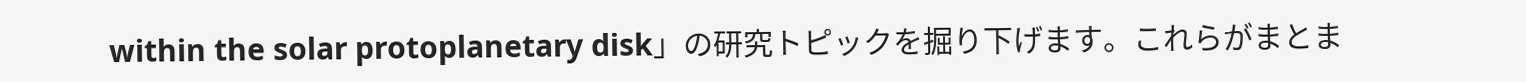within the solar protoplanetary disk」の研究トピックを掘り下げます。これらがまとま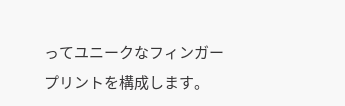ってユニークなフィンガープリントを構成します。